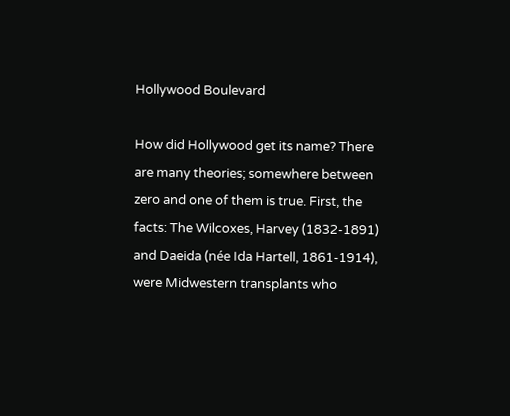Hollywood Boulevard

How did Hollywood get its name? There are many theories; somewhere between zero and one of them is true. First, the facts: The Wilcoxes, Harvey (1832-1891) and Daeida (née Ida Hartell, 1861-1914), were Midwestern transplants who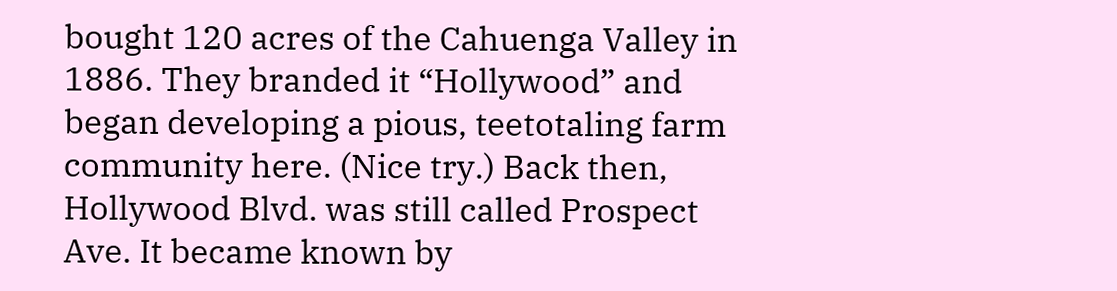bought 120 acres of the Cahuenga Valley in 1886. They branded it “Hollywood” and began developing a pious, teetotaling farm community here. (Nice try.) Back then, Hollywood Blvd. was still called Prospect Ave. It became known by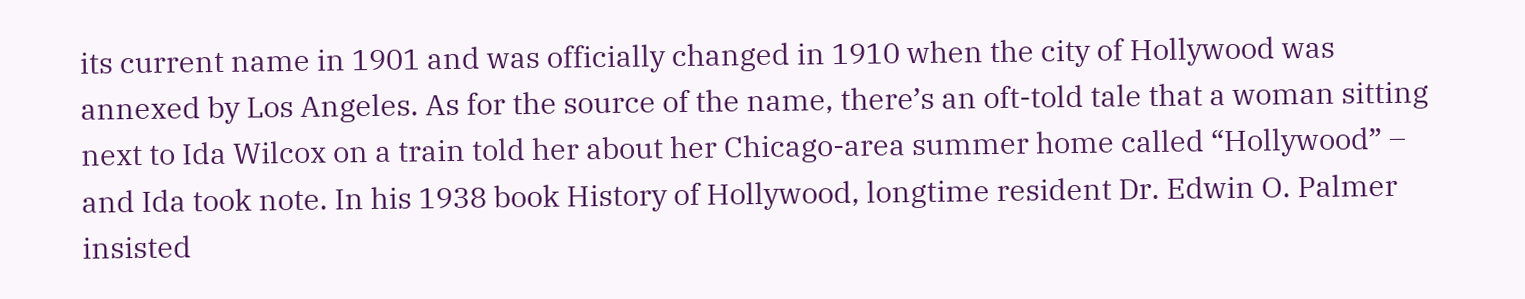its current name in 1901 and was officially changed in 1910 when the city of Hollywood was annexed by Los Angeles. As for the source of the name, there’s an oft-told tale that a woman sitting next to Ida Wilcox on a train told her about her Chicago-area summer home called “Hollywood” – and Ida took note. In his 1938 book History of Hollywood, longtime resident Dr. Edwin O. Palmer insisted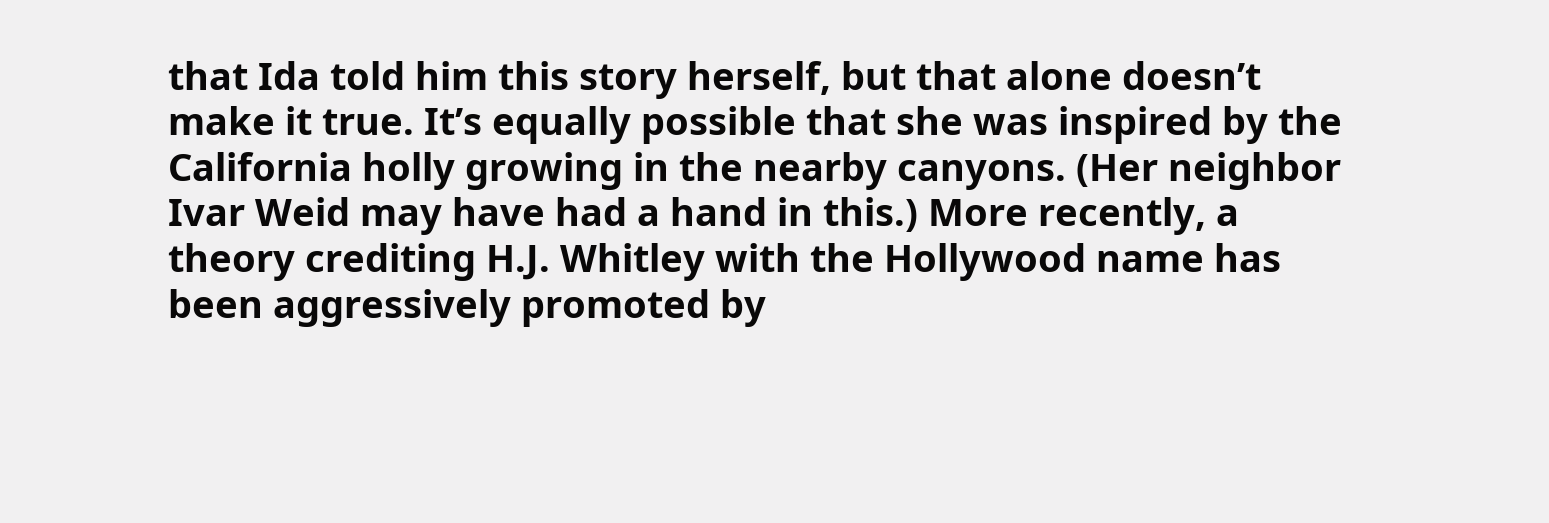that Ida told him this story herself, but that alone doesn’t make it true. It’s equally possible that she was inspired by the California holly growing in the nearby canyons. (Her neighbor Ivar Weid may have had a hand in this.) More recently, a theory crediting H.J. Whitley with the Hollywood name has been aggressively promoted by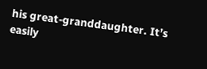his great-granddaughter. It’s easily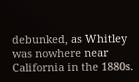debunked, as Whitley was nowhere near California in the 1880s.